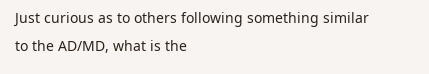Just curious as to others following something similar to the AD/MD, what is the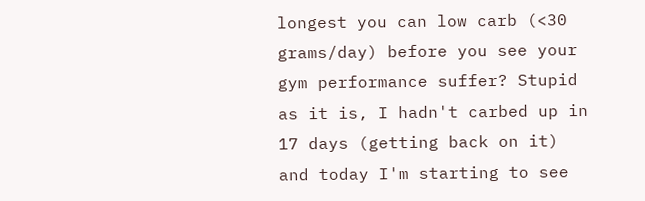longest you can low carb (<30 grams/day) before you see your gym performance suffer? Stupid as it is, I hadn't carbed up in 17 days (getting back on it) and today I'm starting to see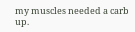my muscles needed a carb up.